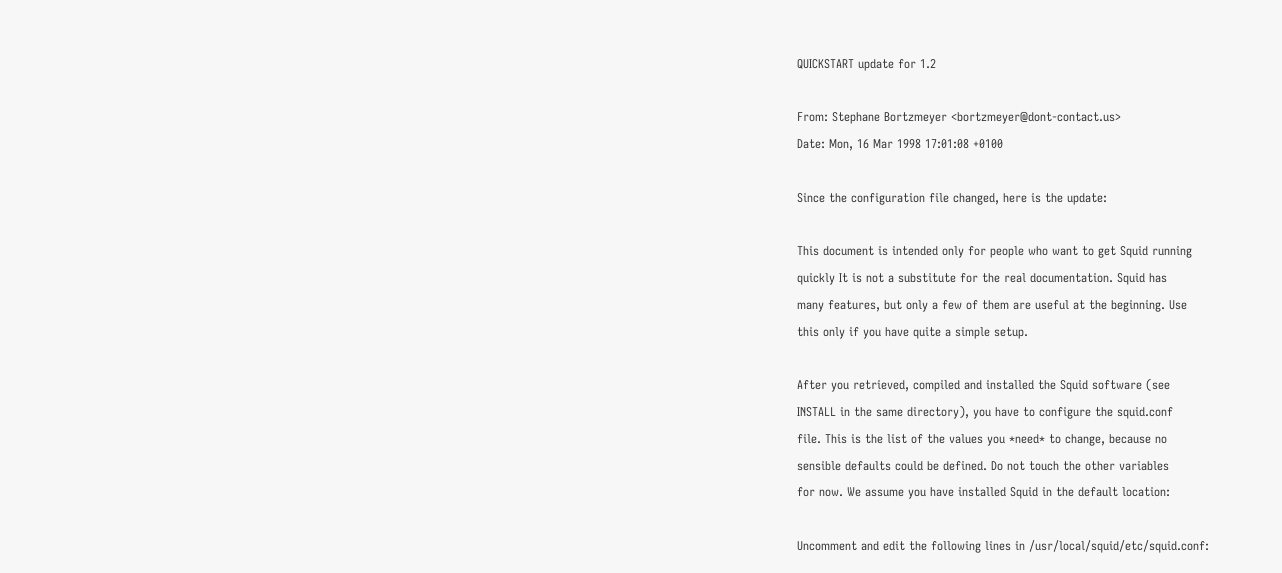QUICKSTART update for 1.2

From: Stephane Bortzmeyer <bortzmeyer@dont-contact.us>
Date: Mon, 16 Mar 1998 17:01:08 +0100

Since the configuration file changed, here is the update:

This document is intended only for people who want to get Squid running
quickly It is not a substitute for the real documentation. Squid has
many features, but only a few of them are useful at the beginning. Use
this only if you have quite a simple setup.

After you retrieved, compiled and installed the Squid software (see
INSTALL in the same directory), you have to configure the squid.conf
file. This is the list of the values you *need* to change, because no
sensible defaults could be defined. Do not touch the other variables
for now. We assume you have installed Squid in the default location:

Uncomment and edit the following lines in /usr/local/squid/etc/squid.conf: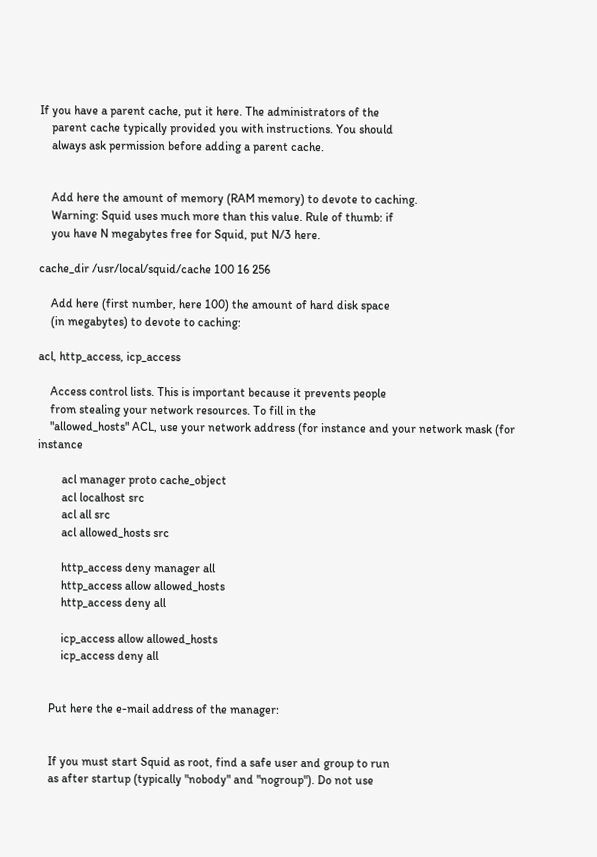If you have a parent cache, put it here. The administrators of the
    parent cache typically provided you with instructions. You should
    always ask permission before adding a parent cache.


    Add here the amount of memory (RAM memory) to devote to caching.
    Warning: Squid uses much more than this value. Rule of thumb: if
    you have N megabytes free for Squid, put N/3 here.

cache_dir /usr/local/squid/cache 100 16 256

    Add here (first number, here 100) the amount of hard disk space
    (in megabytes) to devote to caching:

acl, http_access, icp_access

    Access control lists. This is important because it prevents people
    from stealing your network resources. To fill in the
    "allowed_hosts" ACL, use your network address (for instance and your network mask (for instance

        acl manager proto cache_object
        acl localhost src
        acl all src
        acl allowed_hosts src

        http_access deny manager all
        http_access allow allowed_hosts
        http_access deny all

        icp_access allow allowed_hosts
        icp_access deny all


    Put here the e-mail address of the manager:


    If you must start Squid as root, find a safe user and group to run
    as after startup (typically "nobody" and "nogroup"). Do not use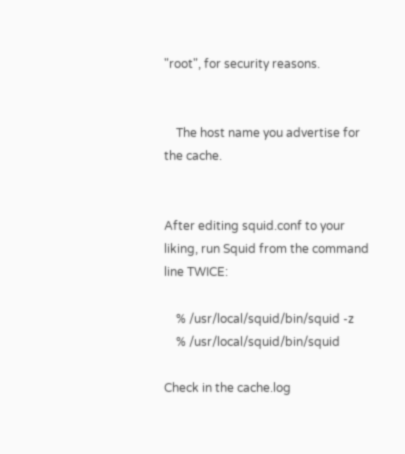"root", for security reasons.


    The host name you advertise for the cache.


After editing squid.conf to your liking, run Squid from the command
line TWICE:

    % /usr/local/squid/bin/squid -z
    % /usr/local/squid/bin/squid

Check in the cache.log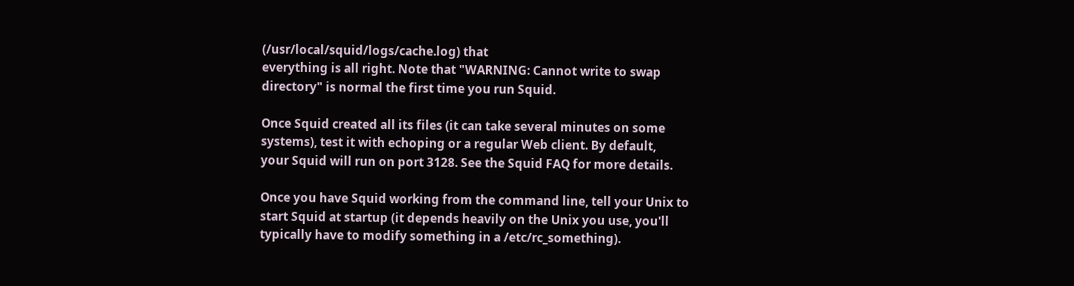(/usr/local/squid/logs/cache.log) that
everything is all right. Note that "WARNING: Cannot write to swap
directory" is normal the first time you run Squid.

Once Squid created all its files (it can take several minutes on some
systems), test it with echoping or a regular Web client. By default,
your Squid will run on port 3128. See the Squid FAQ for more details.

Once you have Squid working from the command line, tell your Unix to
start Squid at startup (it depends heavily on the Unix you use, you'll
typically have to modify something in a /etc/rc_something).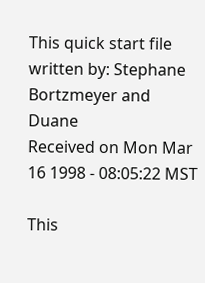This quick start file written by: Stephane Bortzmeyer and Duane
Received on Mon Mar 16 1998 - 08:05:22 MST

This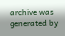archive was generated by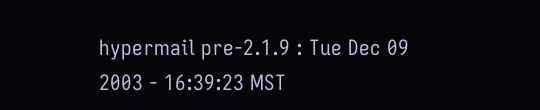hypermail pre-2.1.9 : Tue Dec 09 2003 - 16:39:23 MST